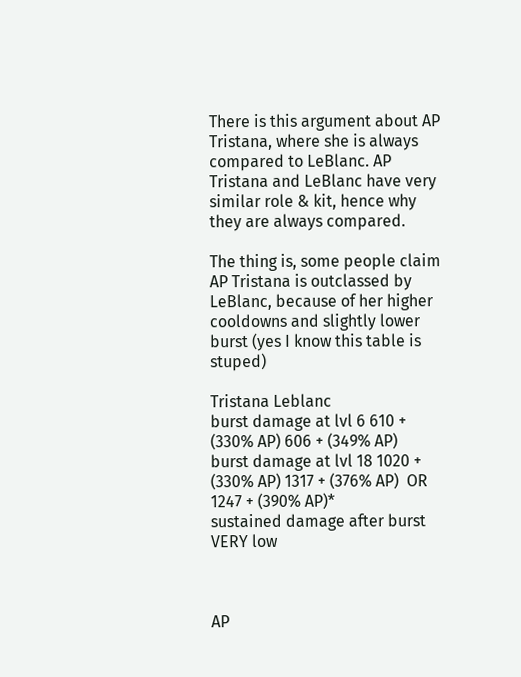There is this argument about AP Tristana, where she is always compared to LeBlanc. AP Tristana and LeBlanc have very similar role & kit, hence why they are always compared.

The thing is, some people claim AP Tristana is outclassed by LeBlanc, because of her higher cooldowns and slightly lower burst (yes I know this table is stuped)

Tristana Leblanc
burst damage at lvl 6 610 + (330% AP) 606 + (349% AP)
burst damage at lvl 18 1020 + (330% AP) 1317 + (376% AP)  OR  1247 + (390% AP)*
sustained damage after burst VERY low



AP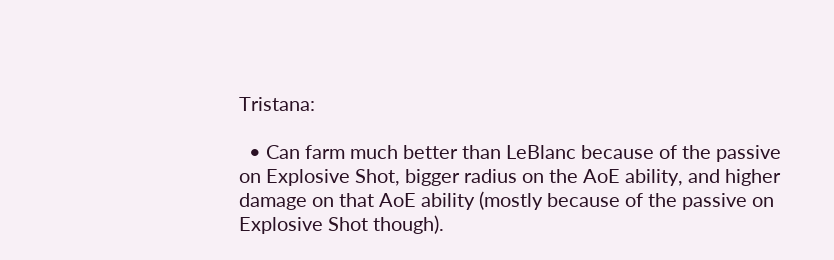Tristana:

  • Can farm much better than LeBlanc because of the passive on Explosive Shot, bigger radius on the AoE ability, and higher damage on that AoE ability (mostly because of the passive on Explosive Shot though).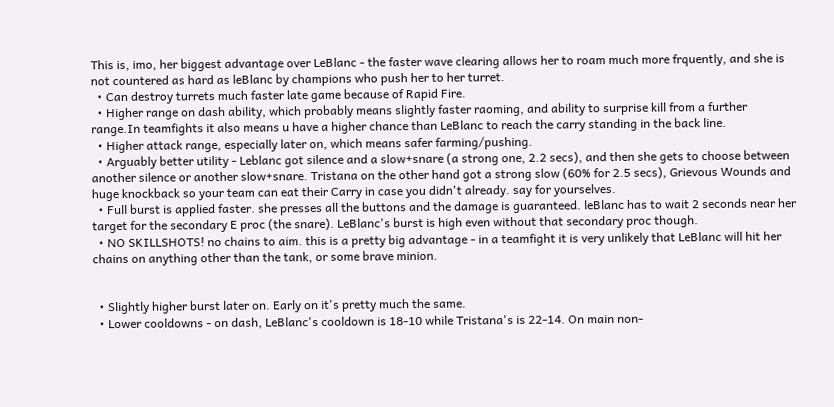This is, imo, her biggest advantage over LeBlanc - the faster wave clearing allows her to roam much more frquently, and she is not countered as hard as leBlanc by champions who push her to her turret.
  • Can destroy turrets much faster late game because of Rapid Fire.
  • Higher range on dash ability, which probably means slightly faster raoming, and ability to surprise kill from a further range.In teamfights it also means u have a higher chance than LeBlanc to reach the carry standing in the back line.
  • Higher attack range, especially later on, which means safer farming/pushing.
  • Arguably better utility - Leblanc got silence and a slow+snare (a strong one, 2.2 secs), and then she gets to choose between another silence or another slow+snare. Tristana on the other hand got a strong slow (60% for 2.5 secs), Grievous Wounds and huge knockback so your team can eat their Carry in case you didn't already. say for yourselves.
  • Full burst is applied faster. she presses all the buttons and the damage is guaranteed. leBlanc has to wait 2 seconds near her target for the secondary E proc (the snare). LeBlanc's burst is high even without that secondary proc though.
  • NO SKILLSHOTS! no chains to aim. this is a pretty big advantage - in a teamfight it is very unlikely that LeBlanc will hit her chains on anything other than the tank, or some brave minion.


  • Slightly higher burst later on. Early on it's pretty much the same.
  • Lower cooldowns - on dash, LeBlanc's cooldown is 18-10 while Tristana's is 22-14. On main non-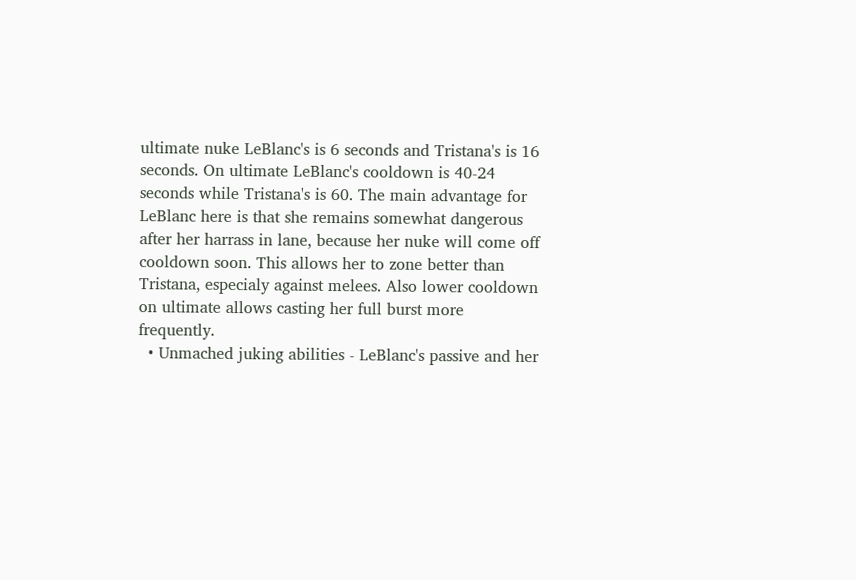ultimate nuke LeBlanc's is 6 seconds and Tristana's is 16 seconds. On ultimate LeBlanc's cooldown is 40-24 seconds while Tristana's is 60. The main advantage for LeBlanc here is that she remains somewhat dangerous after her harrass in lane, because her nuke will come off cooldown soon. This allows her to zone better than Tristana, especialy against melees. Also lower cooldown on ultimate allows casting her full burst more frequently.
  • Unmached juking abilities - LeBlanc's passive and her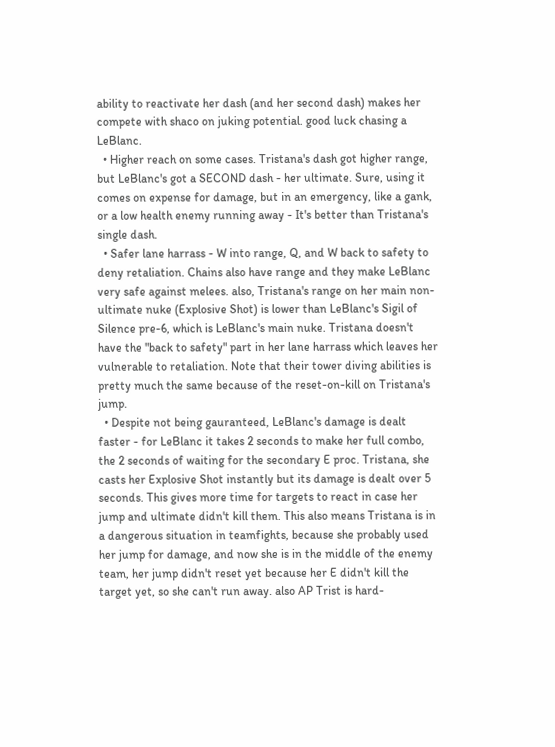ability to reactivate her dash (and her second dash) makes her compete with shaco on juking potential. good luck chasing a LeBlanc.
  • Higher reach on some cases. Tristana's dash got higher range, but LeBlanc's got a SECOND dash - her ultimate. Sure, using it comes on expense for damage, but in an emergency, like a gank, or a low health enemy running away - It's better than Tristana's single dash.
  • Safer lane harrass - W into range, Q, and W back to safety to deny retaliation. Chains also have range and they make LeBlanc very safe against melees. also, Tristana's range on her main non-ultimate nuke (Explosive Shot) is lower than LeBlanc's Sigil of Silence pre-6, which is LeBlanc's main nuke. Tristana doesn't have the "back to safety" part in her lane harrass which leaves her vulnerable to retaliation. Note that their tower diving abilities is pretty much the same because of the reset-on-kill on Tristana's jump.
  • Despite not being gauranteed, LeBlanc's damage is dealt faster - for LeBlanc it takes 2 seconds to make her full combo, the 2 seconds of waiting for the secondary E proc. Tristana, she casts her Explosive Shot instantly but its damage is dealt over 5 seconds. This gives more time for targets to react in case her jump and ultimate didn't kill them. This also means Tristana is in a dangerous situation in teamfights, because she probably used her jump for damage, and now she is in the middle of the enemy team, her jump didn't reset yet because her E didn't kill the target yet, so she can't run away. also AP Trist is hard-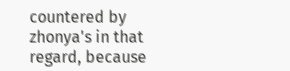countered by zhonya's in that regard, because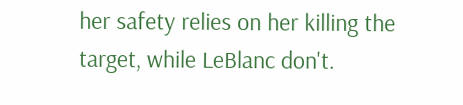her safety relies on her killing the target, while LeBlanc don't.